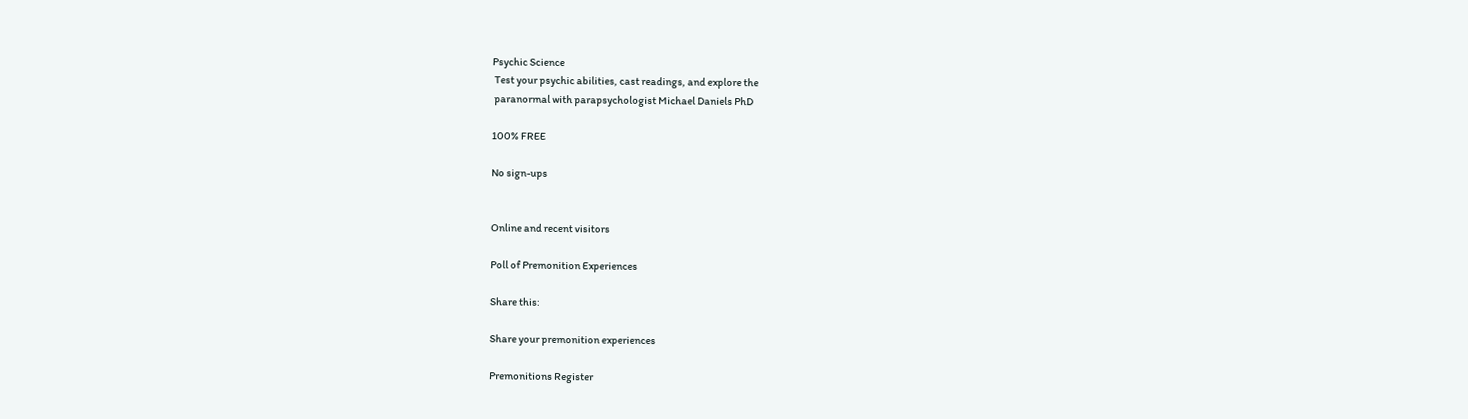Psychic Science
 Test your psychic abilities, cast readings, and explore the
 paranormal with parapsychologist Michael Daniels PhD

100% FREE

No sign-ups


Online and recent visitors

Poll of Premonition Experiences

Share this:

Share your premonition experiences

Premonitions Register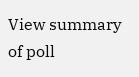View summary of poll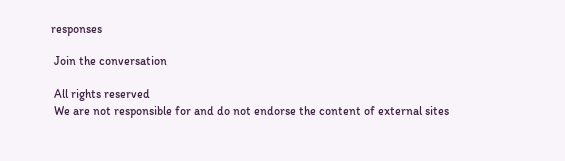responses

 Join the conversation

 All rights reserved
 We are not responsible for and do not endorse the content of external sites